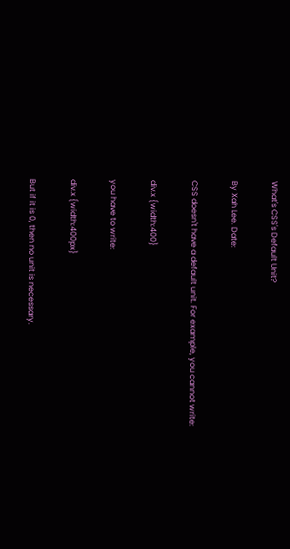What's CSS's Default Unit?

By Xah Lee. Date:

CSS doesn't have a default unit. For example, you cannot write:

div.x {width:400}

you have to write:

div.x {width:400px}

But if it is 0, then no unit is necessary.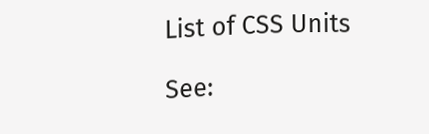List of CSS Units

See: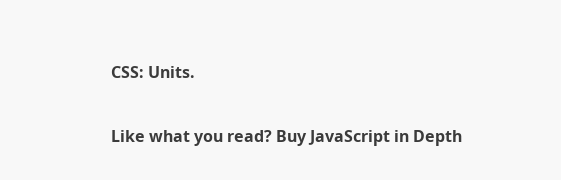CSS: Units.

Like what you read? Buy JavaScript in Depth